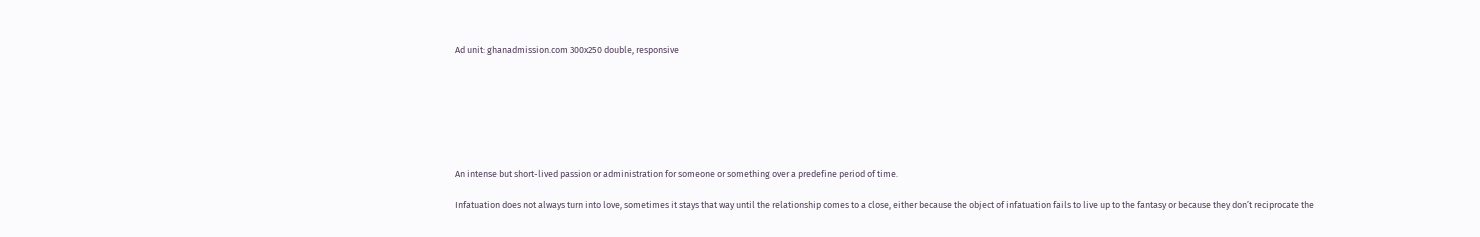Ad unit: ghanadmission.com 300x250 double, responsive







An intense but short-lived passion or administration for someone or something over a predefine period of time.

Infatuation does not always turn into love, sometimes it stays that way until the relationship comes to a close, either because the object of infatuation fails to live up to the fantasy or because they don’t reciprocate the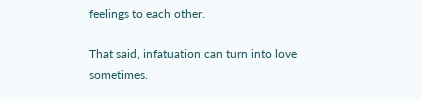feelings to each other.

That said, infatuation can turn into love sometimes.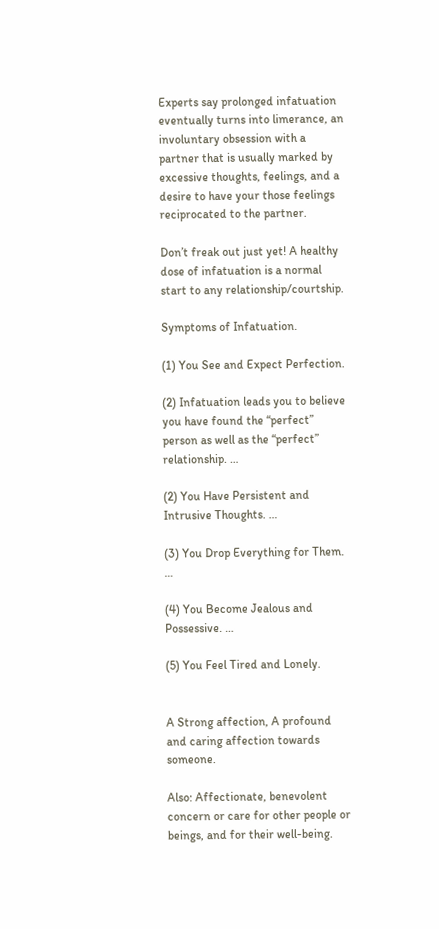Experts say prolonged infatuation eventually turns into limerance, an involuntary obsession with a partner that is usually marked by excessive thoughts, feelings, and a desire to have your those feelings reciprocated to the partner.

Don’t freak out just yet! A healthy dose of infatuation is a normal start to any relationship/courtship.

Symptoms of Infatuation.

(1) You See and Expect Perfection.

(2) Infatuation leads you to believe you have found the “perfect” person as well as the “perfect” relationship. …

(2) You Have Persistent and Intrusive Thoughts. …

(3) You Drop Everything for Them. …

(4) You Become Jealous and Possessive. …

(5) You Feel Tired and Lonely.


A Strong affection, A profound and caring affection towards someone.

Also: Affectionate, benevolent concern or care for other people or beings, and for their well-being.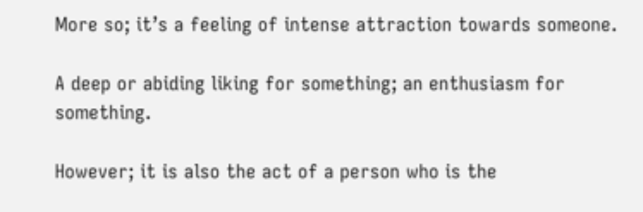More so; it’s a feeling of intense attraction towards someone.

A deep or abiding liking for something; an enthusiasm for something.

However; it is also the act of a person who is the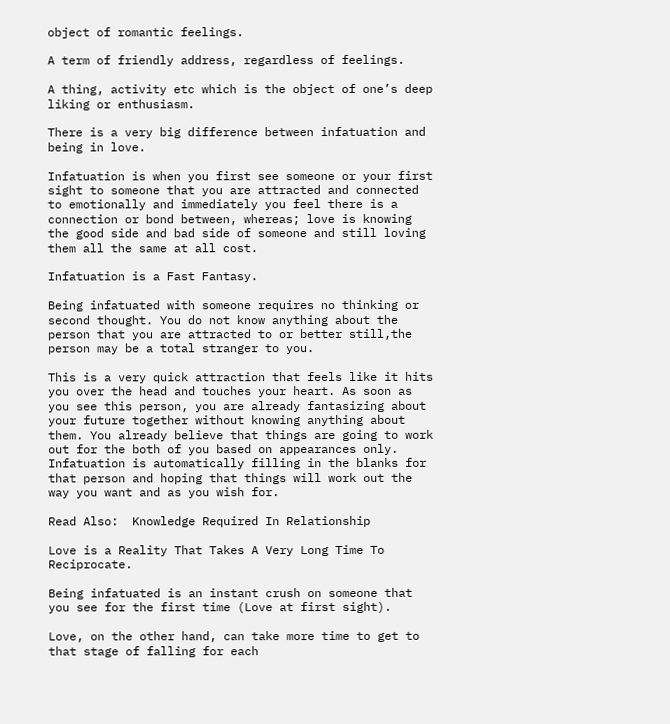object of romantic feelings.

A term of friendly address, regardless of feelings.

A thing, activity etc which is the object of one’s deep liking or enthusiasm.

There is a very big difference between infatuation and being in love.

Infatuation is when you first see someone or your first sight to someone that you are attracted and connected to emotionally and immediately you feel there is a connection or bond between, whereas; love is knowing the good side and bad side of someone and still loving them all the same at all cost.

Infatuation is a Fast Fantasy.

Being infatuated with someone requires no thinking or second thought. You do not know anything about the person that you are attracted to or better still,the person may be a total stranger to you.

This is a very quick attraction that feels like it hits you over the head and touches your heart. As soon as you see this person, you are already fantasizing about your future together without knowing anything about them. You already believe that things are going to work out for the both of you based on appearances only. Infatuation is automatically filling in the blanks for that person and hoping that things will work out the way you want and as you wish for.

Read Also:  Knowledge Required In Relationship

Love is a Reality That Takes A Very Long Time To Reciprocate.

Being infatuated is an instant crush on someone that you see for the first time (Love at first sight).

Love, on the other hand, can take more time to get to that stage of falling for each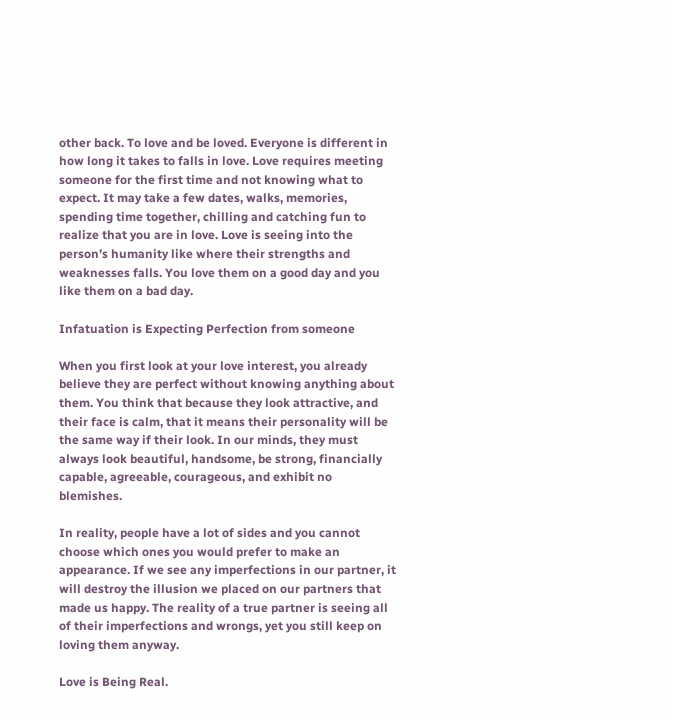other back. To love and be loved. Everyone is different in how long it takes to falls in love. Love requires meeting someone for the first time and not knowing what to expect. It may take a few dates, walks, memories, spending time together, chilling and catching fun to realize that you are in love. Love is seeing into the person’s humanity like where their strengths and weaknesses falls. You love them on a good day and you like them on a bad day.

Infatuation is Expecting Perfection from someone

When you first look at your love interest, you already believe they are perfect without knowing anything about them. You think that because they look attractive, and their face is calm, that it means their personality will be the same way if their look. In our minds, they must always look beautiful, handsome, be strong, financially capable, agreeable, courageous, and exhibit no blemishes.

In reality, people have a lot of sides and you cannot choose which ones you would prefer to make an appearance. If we see any imperfections in our partner, it will destroy the illusion we placed on our partners that made us happy. The reality of a true partner is seeing all of their imperfections and wrongs, yet you still keep on loving them anyway.

Love is Being Real.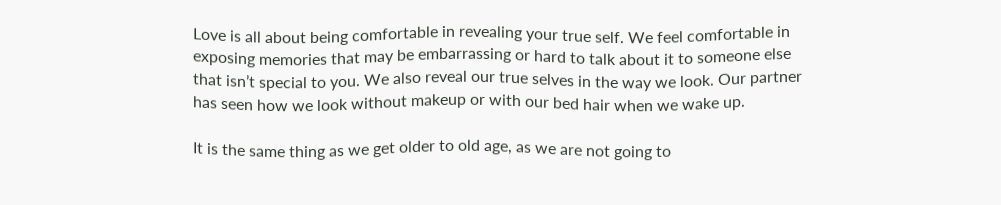Love is all about being comfortable in revealing your true self. We feel comfortable in exposing memories that may be embarrassing or hard to talk about it to someone else that isn’t special to you. We also reveal our true selves in the way we look. Our partner has seen how we look without makeup or with our bed hair when we wake up.

It is the same thing as we get older to old age, as we are not going to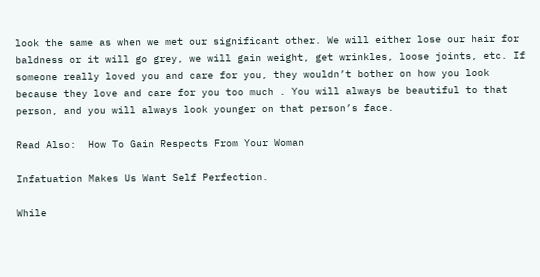look the same as when we met our significant other. We will either lose our hair for baldness or it will go grey, we will gain weight, get wrinkles, loose joints, etc. If someone really loved you and care for you, they wouldn’t bother on how you look because they love and care for you too much . You will always be beautiful to that person, and you will always look younger on that person’s face.

Read Also:  How To Gain Respects From Your Woman

Infatuation Makes Us Want Self Perfection.

While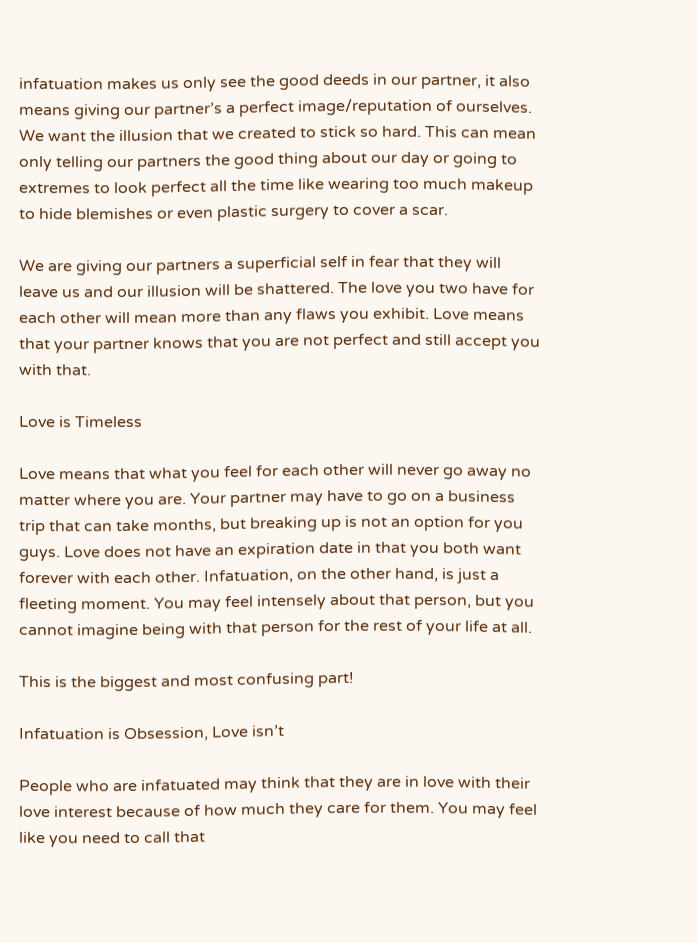infatuation makes us only see the good deeds in our partner, it also means giving our partner’s a perfect image/reputation of ourselves. We want the illusion that we created to stick so hard. This can mean only telling our partners the good thing about our day or going to extremes to look perfect all the time like wearing too much makeup to hide blemishes or even plastic surgery to cover a scar.

We are giving our partners a superficial self in fear that they will leave us and our illusion will be shattered. The love you two have for each other will mean more than any flaws you exhibit. Love means that your partner knows that you are not perfect and still accept you with that.

Love is Timeless

Love means that what you feel for each other will never go away no matter where you are. Your partner may have to go on a business trip that can take months, but breaking up is not an option for you guys. Love does not have an expiration date in that you both want forever with each other. Infatuation, on the other hand, is just a fleeting moment. You may feel intensely about that person, but you cannot imagine being with that person for the rest of your life at all.

This is the biggest and most confusing part!

Infatuation is Obsession, Love isn’t

People who are infatuated may think that they are in love with their love interest because of how much they care for them. You may feel like you need to call that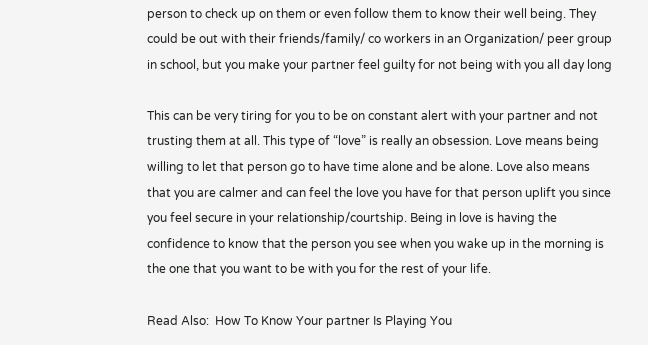person to check up on them or even follow them to know their well being. They could be out with their friends/family/ co workers in an Organization/ peer group in school, but you make your partner feel guilty for not being with you all day long

This can be very tiring for you to be on constant alert with your partner and not trusting them at all. This type of “love” is really an obsession. Love means being willing to let that person go to have time alone and be alone. Love also means that you are calmer and can feel the love you have for that person uplift you since you feel secure in your relationship/courtship. Being in love is having the confidence to know that the person you see when you wake up in the morning is the one that you want to be with you for the rest of your life.

Read Also:  How To Know Your partner Is Playing You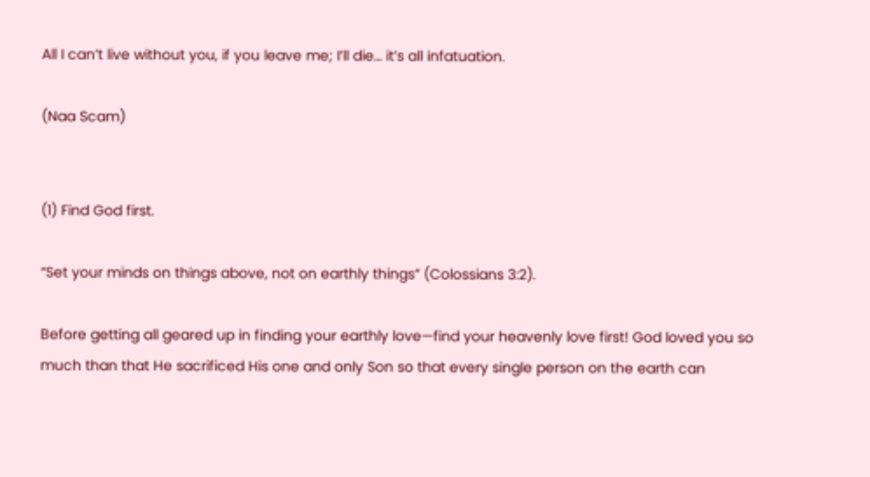All I can’t live without you, if you leave me; I’ll die… it’s all infatuation.

(Naa Scam)


(1) Find God first.

“Set your minds on things above, not on earthly things” (Colossians 3:2).

Before getting all geared up in finding your earthly love—find your heavenly love first! God loved you so much than that He sacrificed His one and only Son so that every single person on the earth can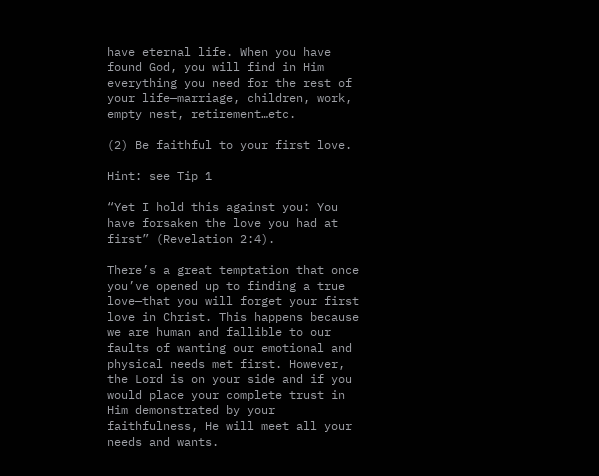have eternal life. When you have found God, you will find in Him everything you need for the rest of your life—marriage, children, work, empty nest, retirement…etc.

(2) Be faithful to your first love.

Hint: see Tip 1

“Yet I hold this against you: You have forsaken the love you had at first” (Revelation 2:4).

There’s a great temptation that once you’ve opened up to finding a true love—that you will forget your first love in Christ. This happens because we are human and fallible to our faults of wanting our emotional and physical needs met first. However, the Lord is on your side and if you would place your complete trust in Him demonstrated by your faithfulness, He will meet all your needs and wants.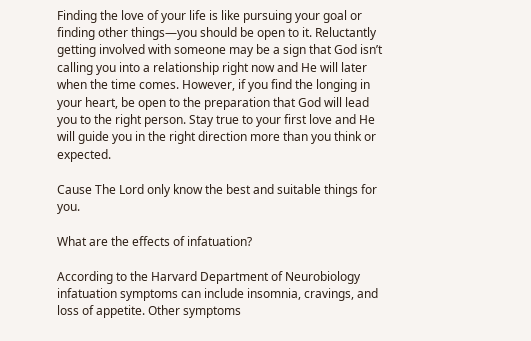Finding the love of your life is like pursuing your goal or finding other things—you should be open to it. Reluctantly getting involved with someone may be a sign that God isn’t calling you into a relationship right now and He will later when the time comes. However, if you find the longing in your heart, be open to the preparation that God will lead you to the right person. Stay true to your first love and He will guide you in the right direction more than you think or expected.

Cause The Lord only know the best and suitable things for you.

What are the effects of infatuation?

According to the Harvard Department of Neurobiology infatuation symptoms can include insomnia, cravings, and loss of appetite. Other symptoms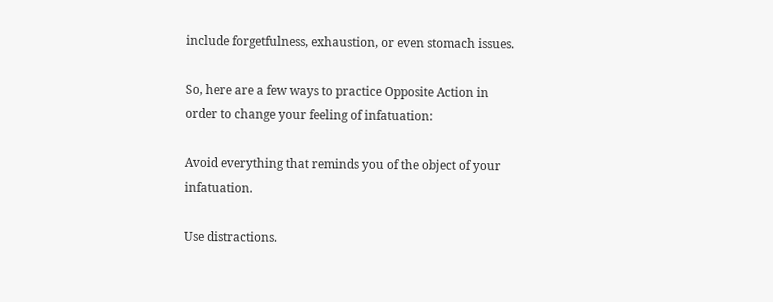include forgetfulness, exhaustion, or even stomach issues.

So, here are a few ways to practice Opposite Action in order to change your feeling of infatuation:

Avoid everything that reminds you of the object of your infatuation.

Use distractions.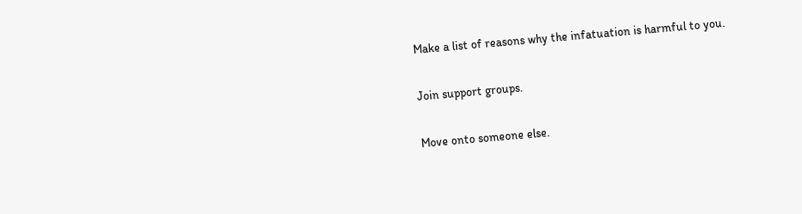Make a list of reasons why the infatuation is harmful to you.

Join support groups.

Move onto someone else.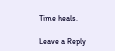Time heals.

Leave a Reply